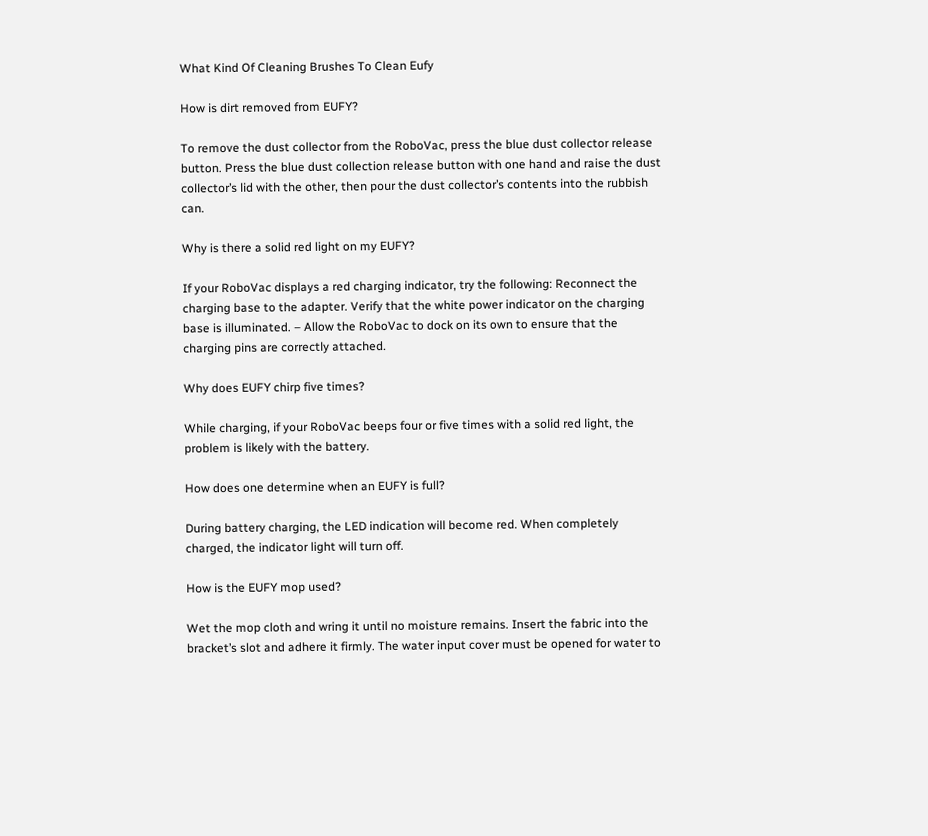What Kind Of Cleaning Brushes To Clean Eufy

How is dirt removed from EUFY?

To remove the dust collector from the RoboVac, press the blue dust collector release button. Press the blue dust collection release button with one hand and raise the dust collector’s lid with the other, then pour the dust collector’s contents into the rubbish can.

Why is there a solid red light on my EUFY?

If your RoboVac displays a red charging indicator, try the following: Reconnect the charging base to the adapter. Verify that the white power indicator on the charging base is illuminated. – Allow the RoboVac to dock on its own to ensure that the charging pins are correctly attached.

Why does EUFY chirp five times?

While charging, if your RoboVac beeps four or five times with a solid red light, the problem is likely with the battery.

How does one determine when an EUFY is full?

During battery charging, the LED indication will become red. When completely charged, the indicator light will turn off.

How is the EUFY mop used?

Wet the mop cloth and wring it until no moisture remains. Insert the fabric into the bracket’s slot and adhere it firmly. The water input cover must be opened for water to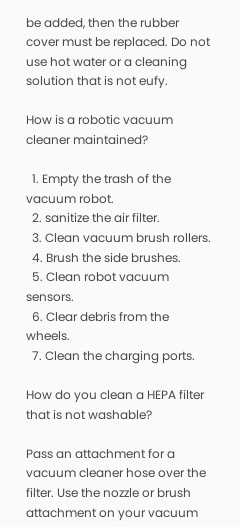be added, then the rubber cover must be replaced. Do not use hot water or a cleaning solution that is not eufy.

How is a robotic vacuum cleaner maintained?

  1. Empty the trash of the vacuum robot.
  2. sanitize the air filter.
  3. Clean vacuum brush rollers.
  4. Brush the side brushes.
  5. Clean robot vacuum sensors.
  6. Clear debris from the wheels.
  7. Clean the charging ports.

How do you clean a HEPA filter that is not washable?

Pass an attachment for a vacuum cleaner hose over the filter. Use the nozzle or brush attachment on your vacuum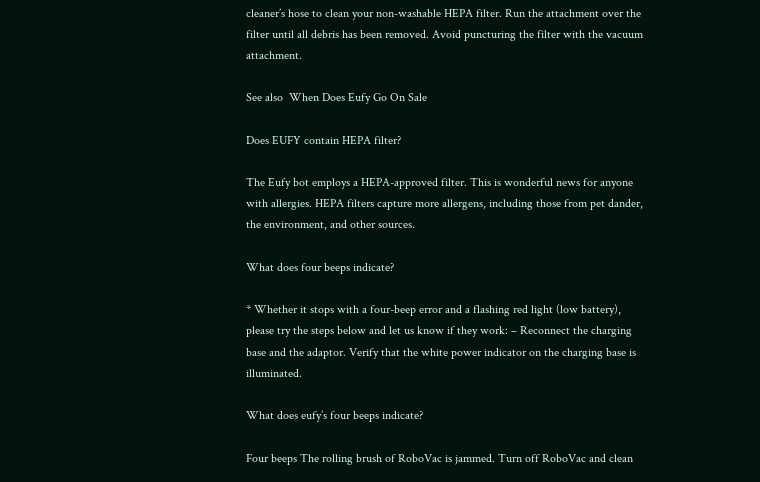cleaner’s hose to clean your non-washable HEPA filter. Run the attachment over the filter until all debris has been removed. Avoid puncturing the filter with the vacuum attachment.

See also  When Does Eufy Go On Sale

Does EUFY contain HEPA filter?

The Eufy bot employs a HEPA-approved filter. This is wonderful news for anyone with allergies. HEPA filters capture more allergens, including those from pet dander, the environment, and other sources.

What does four beeps indicate?

* Whether it stops with a four-beep error and a flashing red light (low battery), please try the steps below and let us know if they work: – Reconnect the charging base and the adaptor. Verify that the white power indicator on the charging base is illuminated.

What does eufy’s four beeps indicate?

Four beeps The rolling brush of RoboVac is jammed. Turn off RoboVac and clean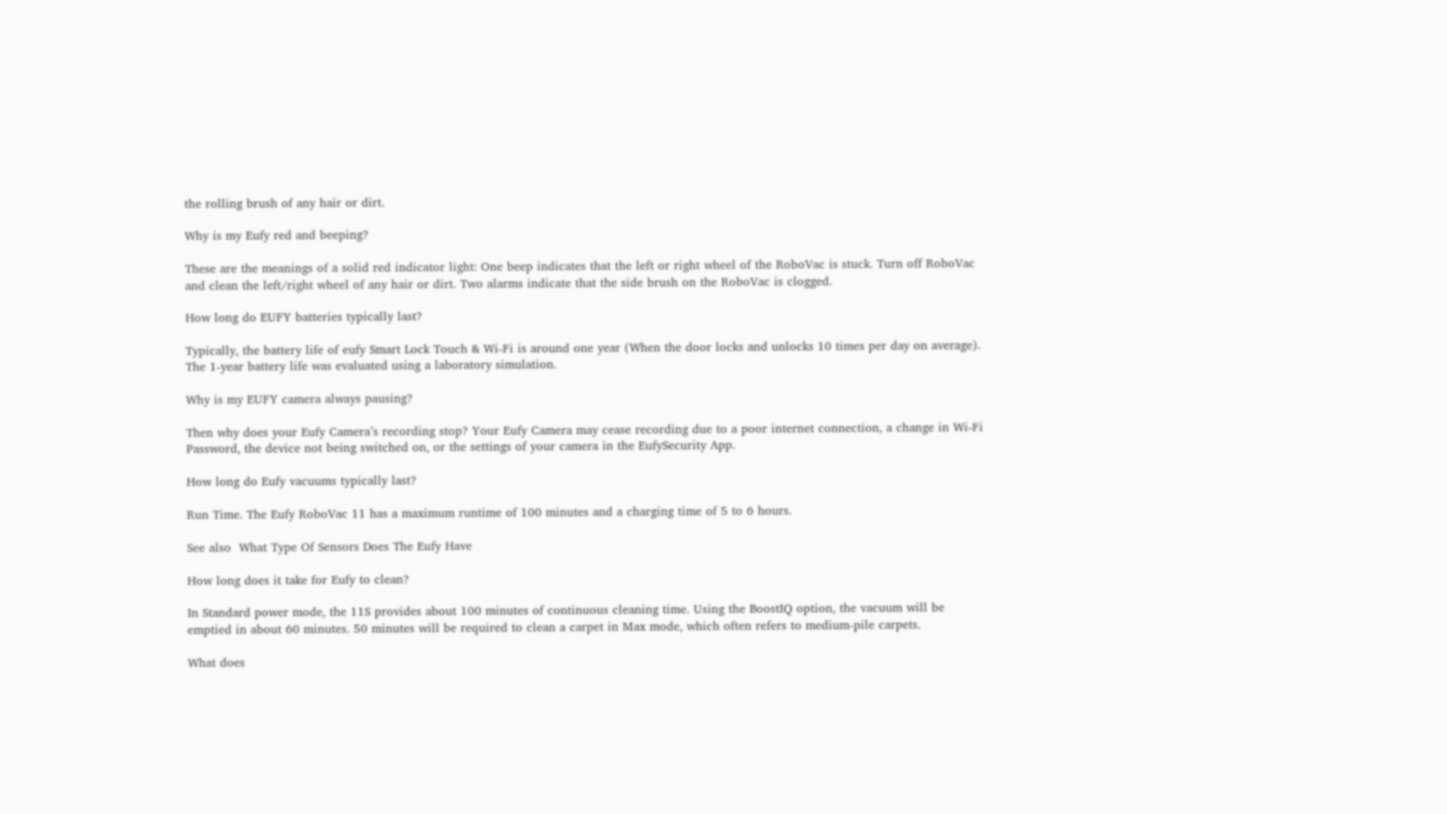the rolling brush of any hair or dirt.

Why is my Eufy red and beeping?

These are the meanings of a solid red indicator light: One beep indicates that the left or right wheel of the RoboVac is stuck. Turn off RoboVac and clean the left/right wheel of any hair or dirt. Two alarms indicate that the side brush on the RoboVac is clogged.

How long do EUFY batteries typically last?

Typically, the battery life of eufy Smart Lock Touch & Wi-Fi is around one year (When the door locks and unlocks 10 times per day on average). The 1-year battery life was evaluated using a laboratory simulation.

Why is my EUFY camera always pausing?

Then why does your Eufy Camera’s recording stop? Your Eufy Camera may cease recording due to a poor internet connection, a change in Wi-Fi Password, the device not being switched on, or the settings of your camera in the EufySecurity App.

How long do Eufy vacuums typically last?

Run Time. The Eufy RoboVac 11 has a maximum runtime of 100 minutes and a charging time of 5 to 6 hours.

See also  What Type Of Sensors Does The Eufy Have

How long does it take for Eufy to clean?

In Standard power mode, the 11S provides about 100 minutes of continuous cleaning time. Using the BoostIQ option, the vacuum will be emptied in about 60 minutes. 50 minutes will be required to clean a carpet in Max mode, which often refers to medium-pile carpets.

What does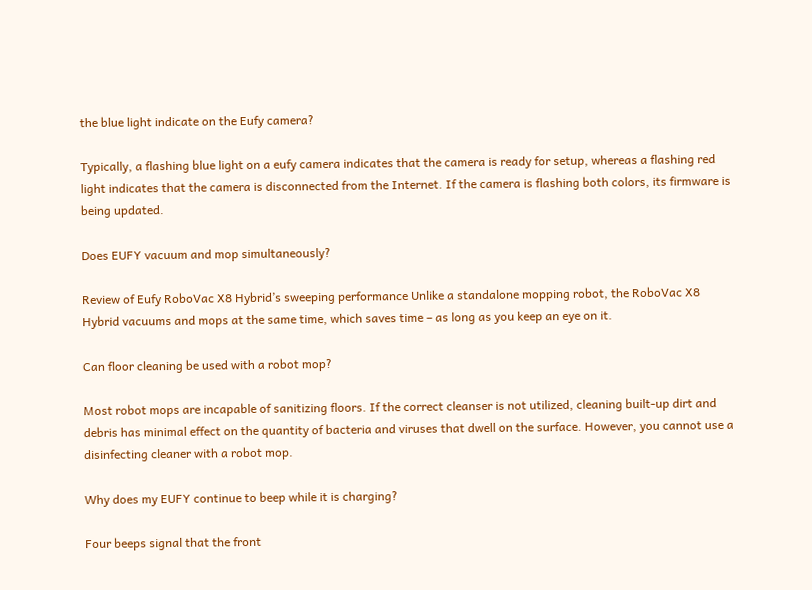the blue light indicate on the Eufy camera?

Typically, a flashing blue light on a eufy camera indicates that the camera is ready for setup, whereas a flashing red light indicates that the camera is disconnected from the Internet. If the camera is flashing both colors, its firmware is being updated.

Does EUFY vacuum and mop simultaneously?

Review of Eufy RoboVac X8 Hybrid’s sweeping performance Unlike a standalone mopping robot, the RoboVac X8 Hybrid vacuums and mops at the same time, which saves time – as long as you keep an eye on it.

Can floor cleaning be used with a robot mop?

Most robot mops are incapable of sanitizing floors. If the correct cleanser is not utilized, cleaning built-up dirt and debris has minimal effect on the quantity of bacteria and viruses that dwell on the surface. However, you cannot use a disinfecting cleaner with a robot mop.

Why does my EUFY continue to beep while it is charging?

Four beeps signal that the front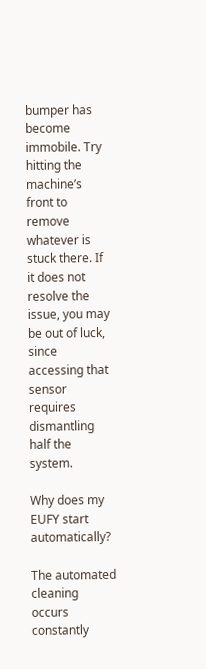bumper has become immobile. Try hitting the machine’s front to remove whatever is stuck there. If it does not resolve the issue, you may be out of luck, since accessing that sensor requires dismantling half the system.

Why does my EUFY start automatically?

The automated cleaning occurs constantly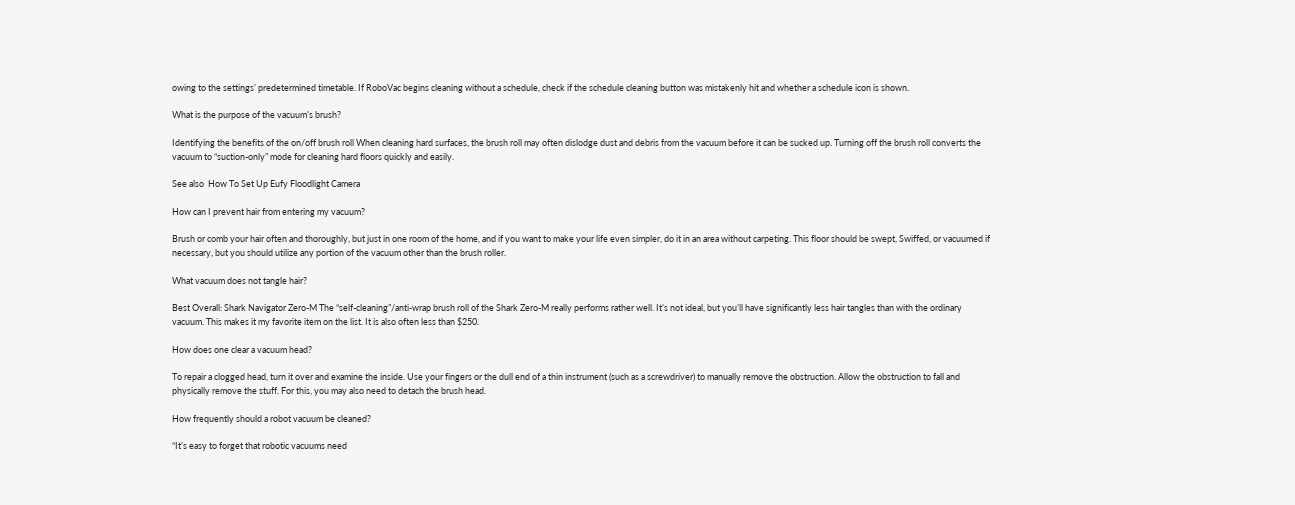owing to the settings’ predetermined timetable. If RoboVac begins cleaning without a schedule, check if the schedule cleaning button was mistakenly hit and whether a schedule icon is shown.

What is the purpose of the vacuum’s brush?

Identifying the benefits of the on/off brush roll When cleaning hard surfaces, the brush roll may often dislodge dust and debris from the vacuum before it can be sucked up. Turning off the brush roll converts the vacuum to “suction-only” mode for cleaning hard floors quickly and easily.

See also  How To Set Up Eufy Floodlight Camera

How can I prevent hair from entering my vacuum?

Brush or comb your hair often and thoroughly, but just in one room of the home, and if you want to make your life even simpler, do it in an area without carpeting. This floor should be swept, Swiffed, or vacuumed if necessary, but you should utilize any portion of the vacuum other than the brush roller.

What vacuum does not tangle hair?

Best Overall: Shark Navigator Zero-M The “self-cleaning”/anti-wrap brush roll of the Shark Zero-M really performs rather well. It’s not ideal, but you’ll have significantly less hair tangles than with the ordinary vacuum. This makes it my favorite item on the list. It is also often less than $250.

How does one clear a vacuum head?

To repair a clogged head, turn it over and examine the inside. Use your fingers or the dull end of a thin instrument (such as a screwdriver) to manually remove the obstruction. Allow the obstruction to fall and physically remove the stuff. For this, you may also need to detach the brush head.

How frequently should a robot vacuum be cleaned?

“It’s easy to forget that robotic vacuums need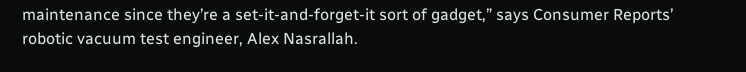maintenance since they’re a set-it-and-forget-it sort of gadget,” says Consumer Reports’ robotic vacuum test engineer, Alex Nasrallah.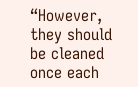“However, they should be cleaned once each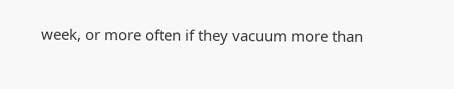week, or more often if they vacuum more than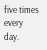five times every day.